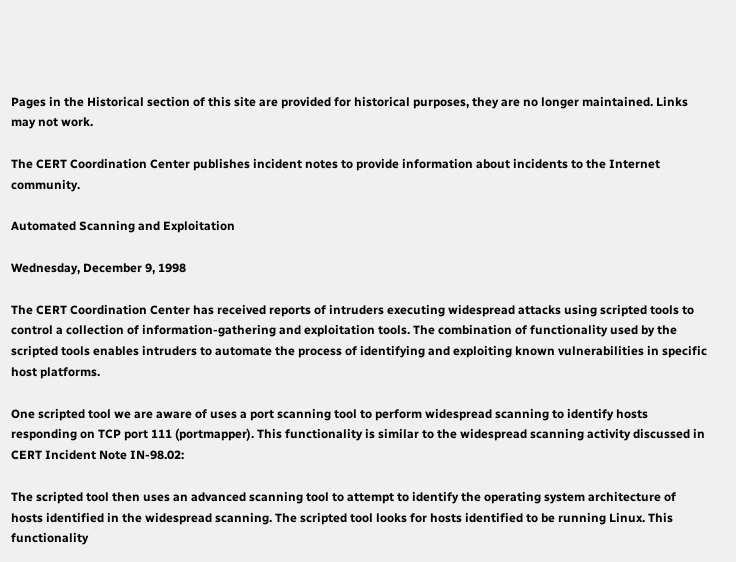Pages in the Historical section of this site are provided for historical purposes, they are no longer maintained. Links may not work.

The CERT Coordination Center publishes incident notes to provide information about incidents to the Internet community.

Automated Scanning and Exploitation

Wednesday, December 9, 1998

The CERT Coordination Center has received reports of intruders executing widespread attacks using scripted tools to control a collection of information-gathering and exploitation tools. The combination of functionality used by the scripted tools enables intruders to automate the process of identifying and exploiting known vulnerabilities in specific host platforms.

One scripted tool we are aware of uses a port scanning tool to perform widespread scanning to identify hosts responding on TCP port 111 (portmapper). This functionality is similar to the widespread scanning activity discussed in CERT Incident Note IN-98.02:

The scripted tool then uses an advanced scanning tool to attempt to identify the operating system architecture of hosts identified in the widespread scanning. The scripted tool looks for hosts identified to be running Linux. This functionality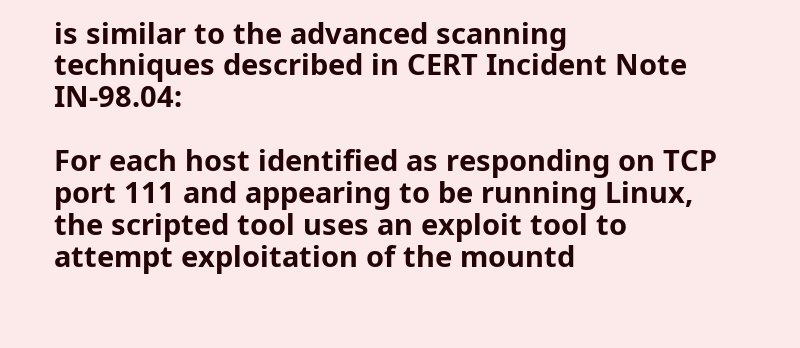is similar to the advanced scanning techniques described in CERT Incident Note IN-98.04:

For each host identified as responding on TCP port 111 and appearing to be running Linux, the scripted tool uses an exploit tool to attempt exploitation of the mountd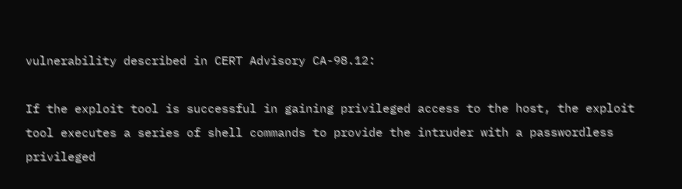vulnerability described in CERT Advisory CA-98.12:

If the exploit tool is successful in gaining privileged access to the host, the exploit tool executes a series of shell commands to provide the intruder with a passwordless privileged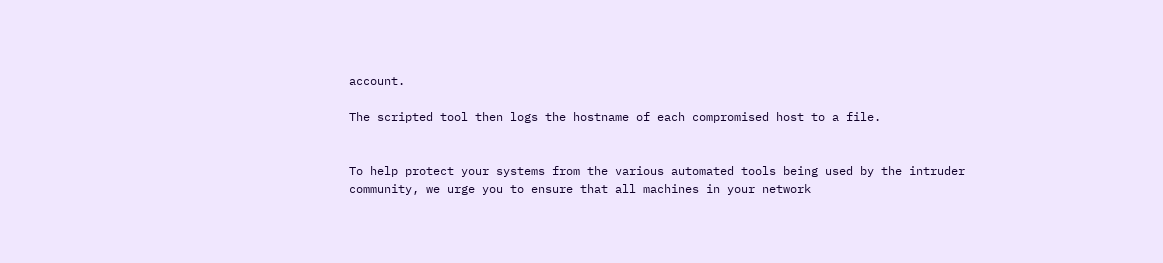account.

The scripted tool then logs the hostname of each compromised host to a file.


To help protect your systems from the various automated tools being used by the intruder community, we urge you to ensure that all machines in your network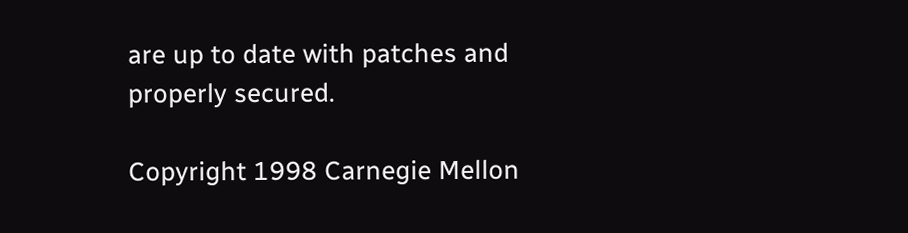are up to date with patches and properly secured.

Copyright 1998 Carnegie Mellon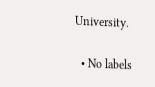University.

  • No labels